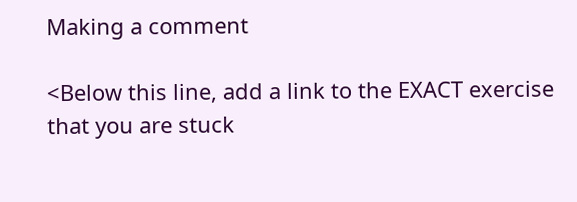Making a comment

<Below this line, add a link to the EXACT exercise that you are stuck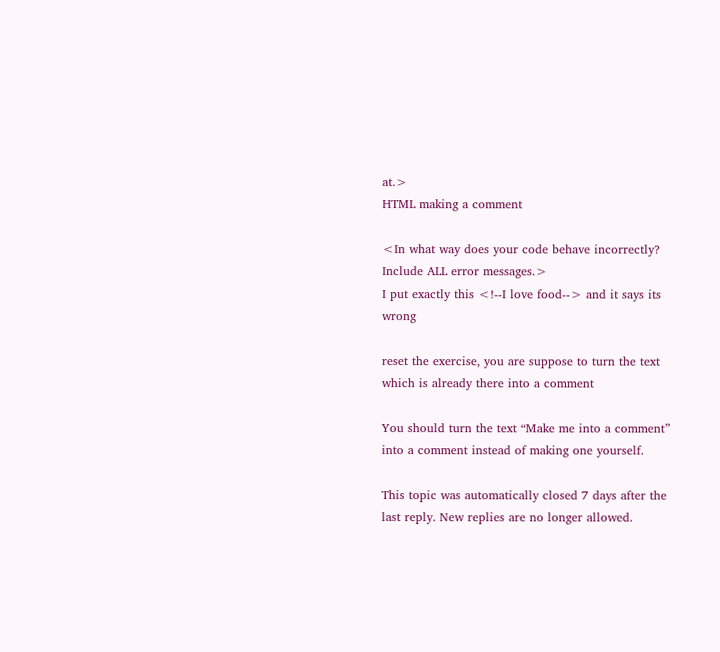at.>
HTML making a comment

<In what way does your code behave incorrectly? Include ALL error messages.>
I put exactly this <!--I love food--> and it says its wrong

reset the exercise, you are suppose to turn the text which is already there into a comment

You should turn the text “Make me into a comment” into a comment instead of making one yourself.

This topic was automatically closed 7 days after the last reply. New replies are no longer allowed.